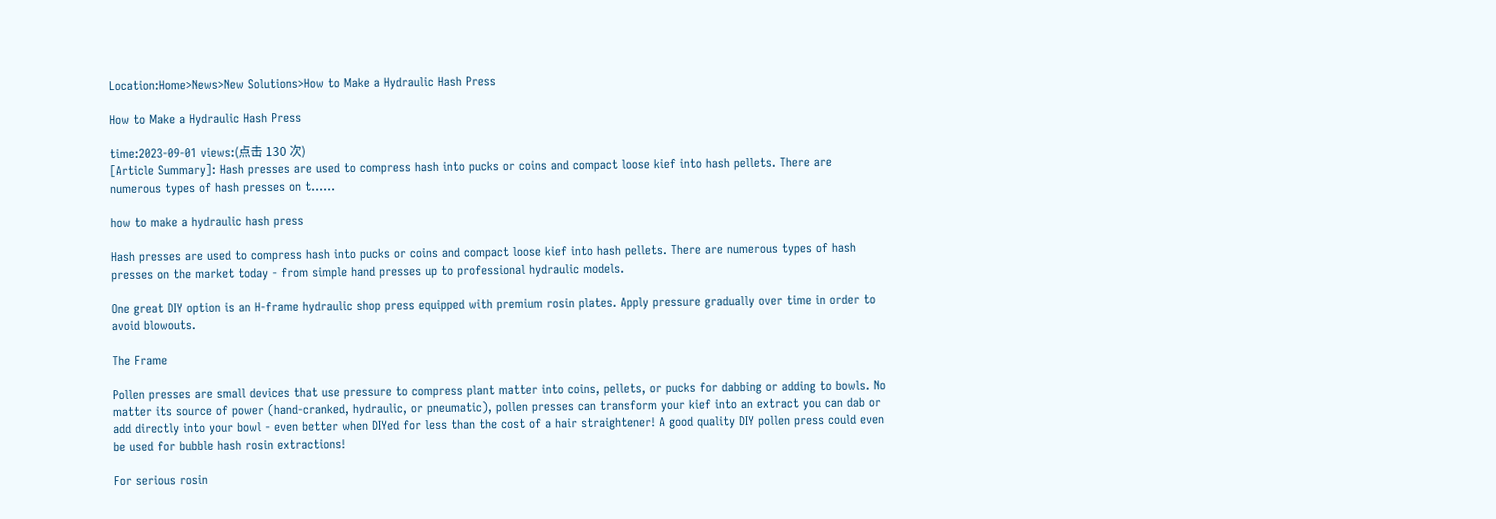Location:Home>News>New Solutions>How to Make a Hydraulic Hash Press

How to Make a Hydraulic Hash Press

time:2023-09-01 views:(点击 130 次)
[Article Summary]: Hash presses are used to compress hash into pucks or coins and compact loose kief into hash pellets. There are numerous types of hash presses on t……

how to make a hydraulic hash press

Hash presses are used to compress hash into pucks or coins and compact loose kief into hash pellets. There are numerous types of hash presses on the market today - from simple hand presses up to professional hydraulic models.

One great DIY option is an H-frame hydraulic shop press equipped with premium rosin plates. Apply pressure gradually over time in order to avoid blowouts.

The Frame

Pollen presses are small devices that use pressure to compress plant matter into coins, pellets, or pucks for dabbing or adding to bowls. No matter its source of power (hand-cranked, hydraulic, or pneumatic), pollen presses can transform your kief into an extract you can dab or add directly into your bowl - even better when DIYed for less than the cost of a hair straightener! A good quality DIY pollen press could even be used for bubble hash rosin extractions!

For serious rosin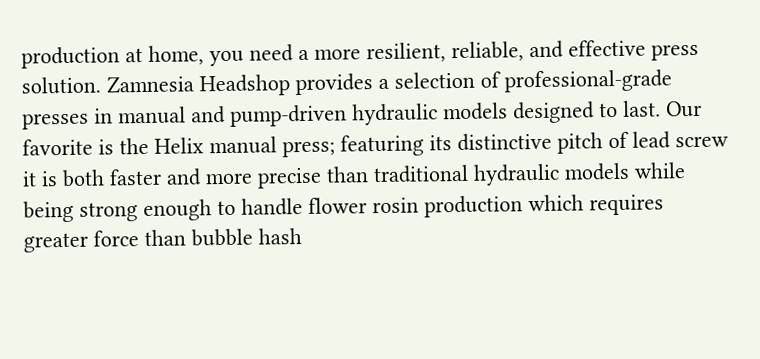production at home, you need a more resilient, reliable, and effective press solution. Zamnesia Headshop provides a selection of professional-grade presses in manual and pump-driven hydraulic models designed to last. Our favorite is the Helix manual press; featuring its distinctive pitch of lead screw it is both faster and more precise than traditional hydraulic models while being strong enough to handle flower rosin production which requires greater force than bubble hash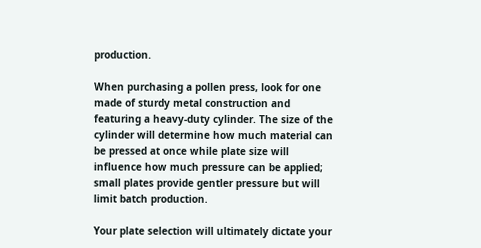production.

When purchasing a pollen press, look for one made of sturdy metal construction and featuring a heavy-duty cylinder. The size of the cylinder will determine how much material can be pressed at once while plate size will influence how much pressure can be applied; small plates provide gentler pressure but will limit batch production.

Your plate selection will ultimately dictate your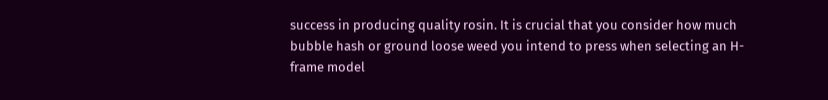success in producing quality rosin. It is crucial that you consider how much bubble hash or ground loose weed you intend to press when selecting an H-frame model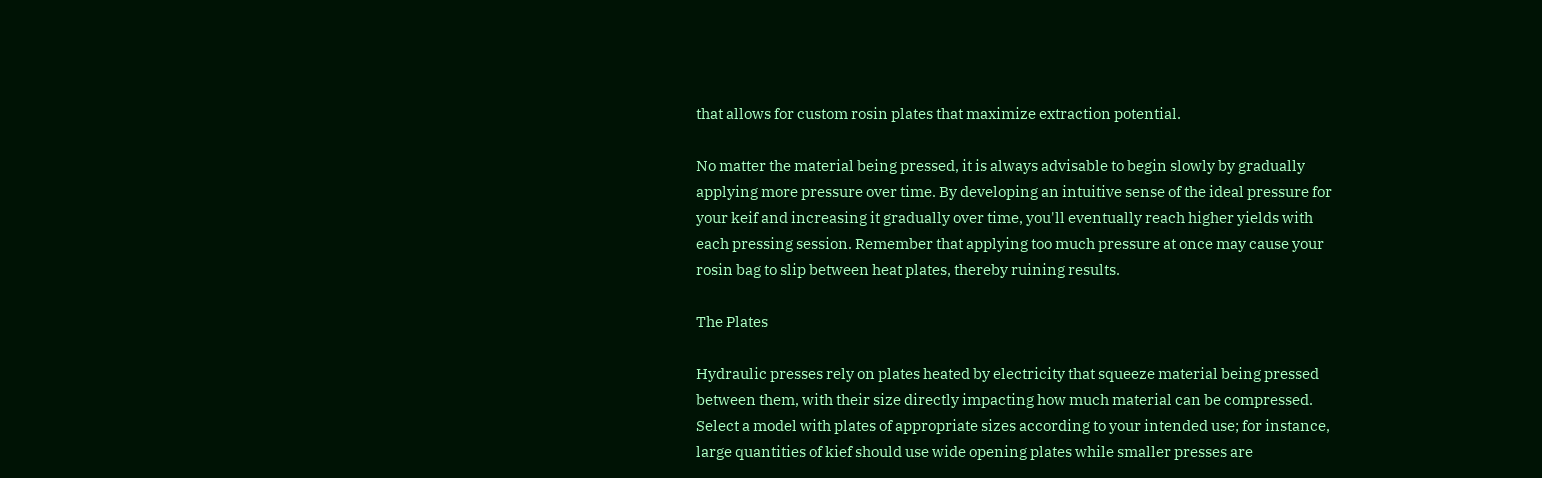that allows for custom rosin plates that maximize extraction potential.

No matter the material being pressed, it is always advisable to begin slowly by gradually applying more pressure over time. By developing an intuitive sense of the ideal pressure for your keif and increasing it gradually over time, you'll eventually reach higher yields with each pressing session. Remember that applying too much pressure at once may cause your rosin bag to slip between heat plates, thereby ruining results.

The Plates

Hydraulic presses rely on plates heated by electricity that squeeze material being pressed between them, with their size directly impacting how much material can be compressed. Select a model with plates of appropriate sizes according to your intended use; for instance, large quantities of kief should use wide opening plates while smaller presses are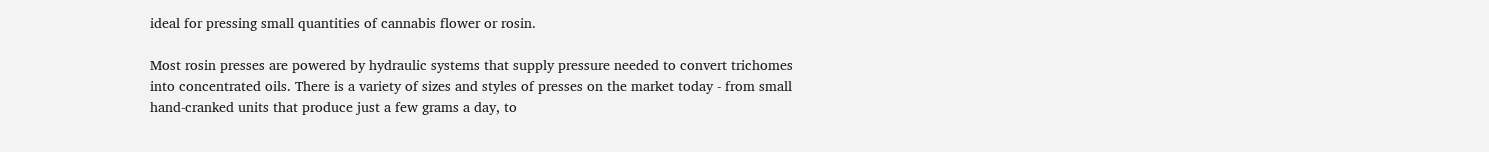ideal for pressing small quantities of cannabis flower or rosin.

Most rosin presses are powered by hydraulic systems that supply pressure needed to convert trichomes into concentrated oils. There is a variety of sizes and styles of presses on the market today - from small hand-cranked units that produce just a few grams a day, to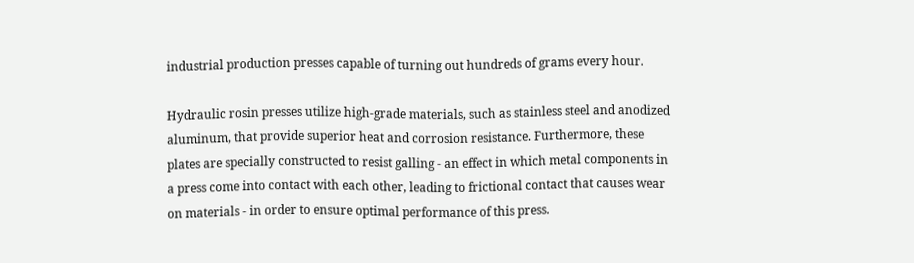industrial production presses capable of turning out hundreds of grams every hour.

Hydraulic rosin presses utilize high-grade materials, such as stainless steel and anodized aluminum, that provide superior heat and corrosion resistance. Furthermore, these plates are specially constructed to resist galling - an effect in which metal components in a press come into contact with each other, leading to frictional contact that causes wear on materials - in order to ensure optimal performance of this press.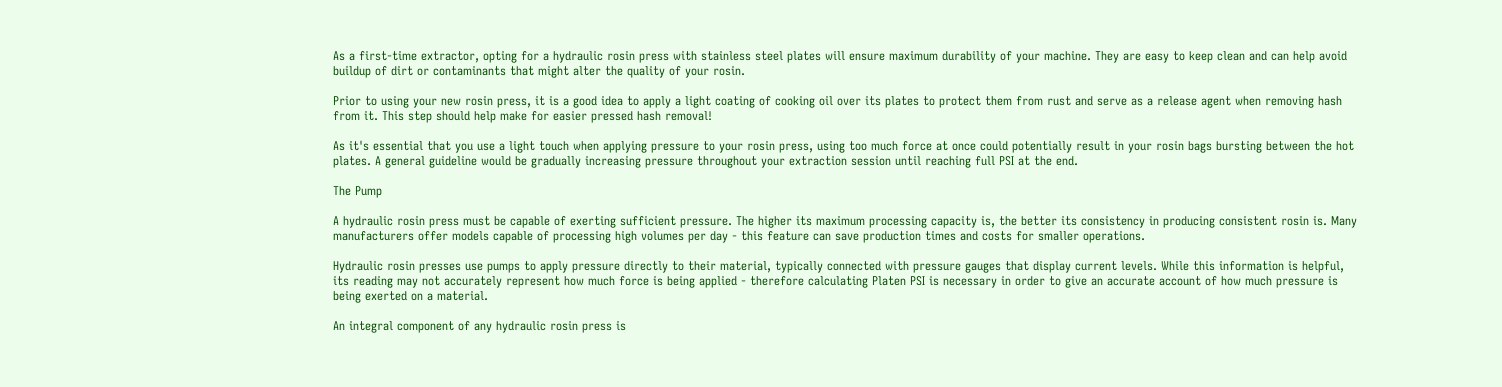As a first-time extractor, opting for a hydraulic rosin press with stainless steel plates will ensure maximum durability of your machine. They are easy to keep clean and can help avoid buildup of dirt or contaminants that might alter the quality of your rosin.

Prior to using your new rosin press, it is a good idea to apply a light coating of cooking oil over its plates to protect them from rust and serve as a release agent when removing hash from it. This step should help make for easier pressed hash removal!

As it's essential that you use a light touch when applying pressure to your rosin press, using too much force at once could potentially result in your rosin bags bursting between the hot plates. A general guideline would be gradually increasing pressure throughout your extraction session until reaching full PSI at the end.

The Pump

A hydraulic rosin press must be capable of exerting sufficient pressure. The higher its maximum processing capacity is, the better its consistency in producing consistent rosin is. Many manufacturers offer models capable of processing high volumes per day - this feature can save production times and costs for smaller operations.

Hydraulic rosin presses use pumps to apply pressure directly to their material, typically connected with pressure gauges that display current levels. While this information is helpful, its reading may not accurately represent how much force is being applied - therefore calculating Platen PSI is necessary in order to give an accurate account of how much pressure is being exerted on a material.

An integral component of any hydraulic rosin press is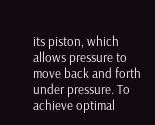its piston, which allows pressure to move back and forth under pressure. To achieve optimal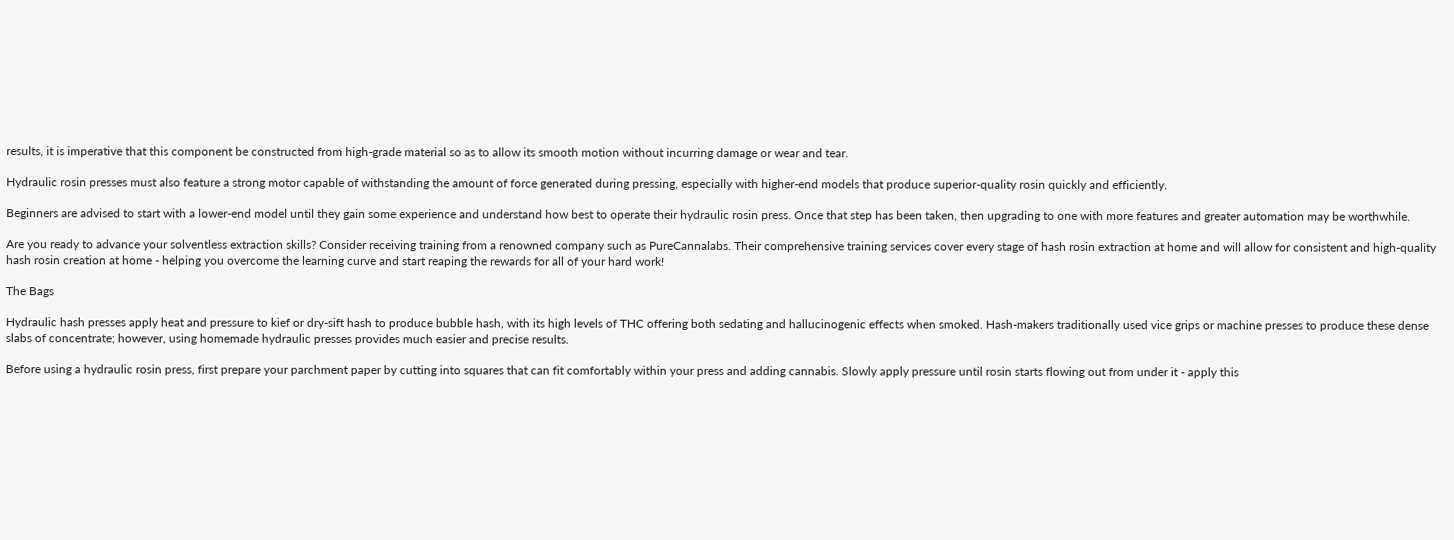results, it is imperative that this component be constructed from high-grade material so as to allow its smooth motion without incurring damage or wear and tear.

Hydraulic rosin presses must also feature a strong motor capable of withstanding the amount of force generated during pressing, especially with higher-end models that produce superior-quality rosin quickly and efficiently.

Beginners are advised to start with a lower-end model until they gain some experience and understand how best to operate their hydraulic rosin press. Once that step has been taken, then upgrading to one with more features and greater automation may be worthwhile.

Are you ready to advance your solventless extraction skills? Consider receiving training from a renowned company such as PureCannalabs. Their comprehensive training services cover every stage of hash rosin extraction at home and will allow for consistent and high-quality hash rosin creation at home - helping you overcome the learning curve and start reaping the rewards for all of your hard work!

The Bags

Hydraulic hash presses apply heat and pressure to kief or dry-sift hash to produce bubble hash, with its high levels of THC offering both sedating and hallucinogenic effects when smoked. Hash-makers traditionally used vice grips or machine presses to produce these dense slabs of concentrate; however, using homemade hydraulic presses provides much easier and precise results.

Before using a hydraulic rosin press, first prepare your parchment paper by cutting into squares that can fit comfortably within your press and adding cannabis. Slowly apply pressure until rosin starts flowing out from under it - apply this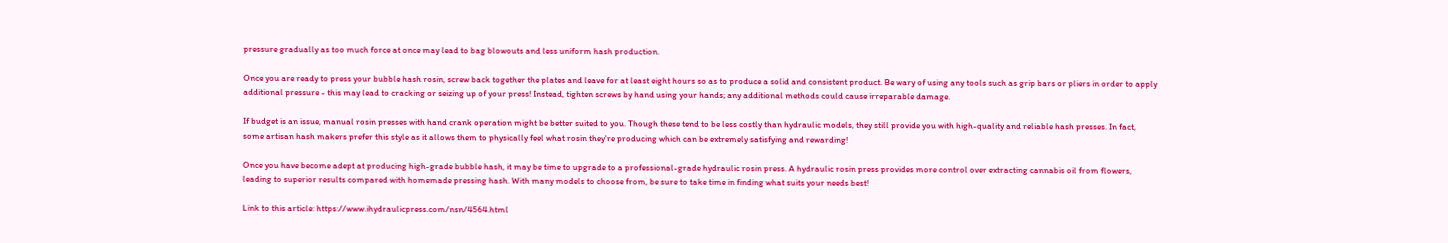pressure gradually as too much force at once may lead to bag blowouts and less uniform hash production.

Once you are ready to press your bubble hash rosin, screw back together the plates and leave for at least eight hours so as to produce a solid and consistent product. Be wary of using any tools such as grip bars or pliers in order to apply additional pressure - this may lead to cracking or seizing up of your press! Instead, tighten screws by hand using your hands; any additional methods could cause irreparable damage.

If budget is an issue, manual rosin presses with hand crank operation might be better suited to you. Though these tend to be less costly than hydraulic models, they still provide you with high-quality and reliable hash presses. In fact, some artisan hash makers prefer this style as it allows them to physically feel what rosin they're producing which can be extremely satisfying and rewarding!

Once you have become adept at producing high-grade bubble hash, it may be time to upgrade to a professional-grade hydraulic rosin press. A hydraulic rosin press provides more control over extracting cannabis oil from flowers, leading to superior results compared with homemade pressing hash. With many models to choose from, be sure to take time in finding what suits your needs best!

Link to this article: https://www.ihydraulicpress.com/nsn/4564.html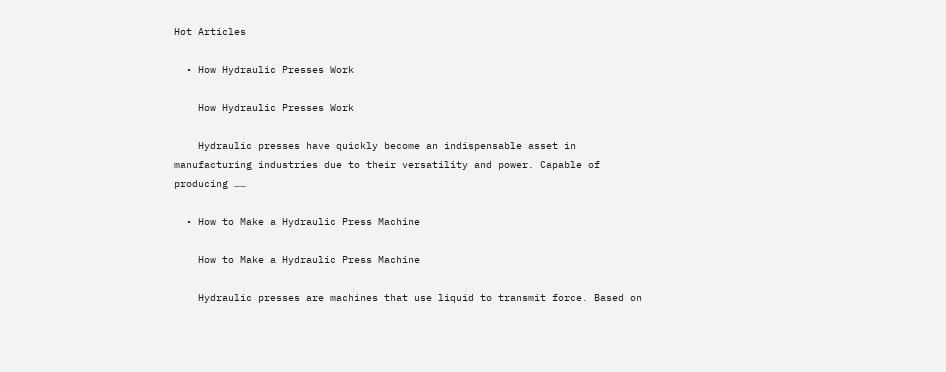Hot Articles

  • How Hydraulic Presses Work

    How Hydraulic Presses Work

    Hydraulic presses have quickly become an indispensable asset in manufacturing industries due to their versatility and power. Capable of producing ……

  • How to Make a Hydraulic Press Machine

    How to Make a Hydraulic Press Machine

    Hydraulic presses are machines that use liquid to transmit force. Based on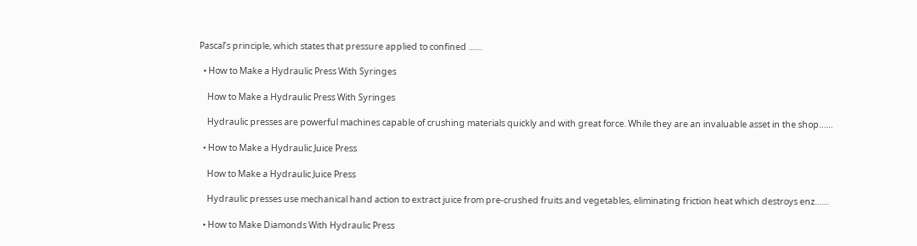Pascal’s principle, which states that pressure applied to confined ……

  • How to Make a Hydraulic Press With Syringes

    How to Make a Hydraulic Press With Syringes

    Hydraulic presses are powerful machines capable of crushing materials quickly and with great force. While they are an invaluable asset in the shop……

  • How to Make a Hydraulic Juice Press

    How to Make a Hydraulic Juice Press

    Hydraulic presses use mechanical hand action to extract juice from pre-crushed fruits and vegetables, eliminating friction heat which destroys enz……

  • How to Make Diamonds With Hydraulic Press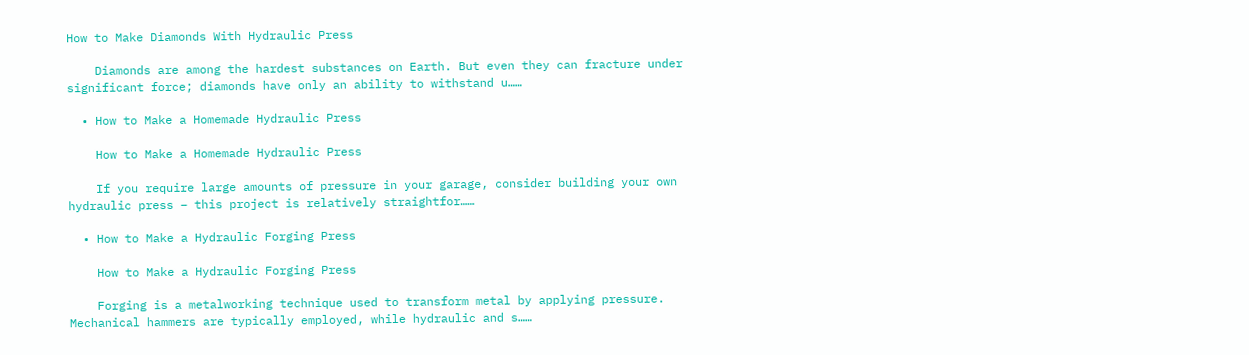How to Make Diamonds With Hydraulic Press

    Diamonds are among the hardest substances on Earth. But even they can fracture under significant force; diamonds have only an ability to withstand u……

  • How to Make a Homemade Hydraulic Press

    How to Make a Homemade Hydraulic Press

    If you require large amounts of pressure in your garage, consider building your own hydraulic press – this project is relatively straightfor……

  • How to Make a Hydraulic Forging Press

    How to Make a Hydraulic Forging Press

    Forging is a metalworking technique used to transform metal by applying pressure. Mechanical hammers are typically employed, while hydraulic and s……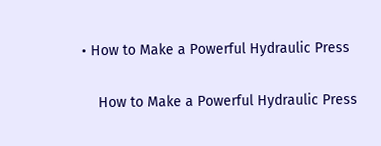• How to Make a Powerful Hydraulic Press

    How to Make a Powerful Hydraulic Press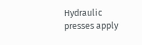Hydraulic presses apply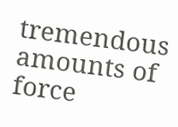tremendous amounts of force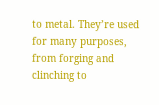to metal. They’re used for many purposes, from forging and clinching to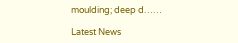moulding; deep d……

Latest News